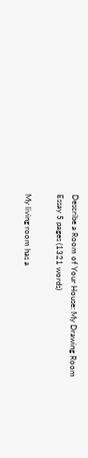Describe a Room of Your House: My Drawing Room
Essay 5 pages (1321 words)

My living room has a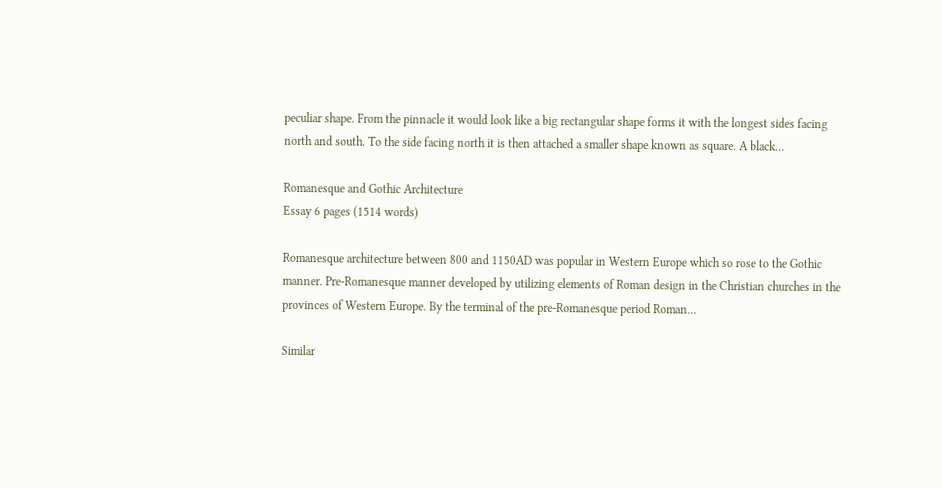peculiar shape. From the pinnacle it would look like a big rectangular shape forms it with the longest sides facing north and south. To the side facing north it is then attached a smaller shape known as square. A black…

Romanesque and Gothic Architecture
Essay 6 pages (1514 words)

Romanesque architecture between 800 and 1150AD was popular in Western Europe which so rose to the Gothic manner. Pre-Romanesque manner developed by utilizing elements of Roman design in the Christian churches in the provinces of Western Europe. By the terminal of the pre-Romanesque period Roman…

Similar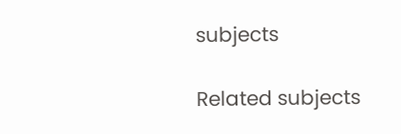subjects

Related subjects